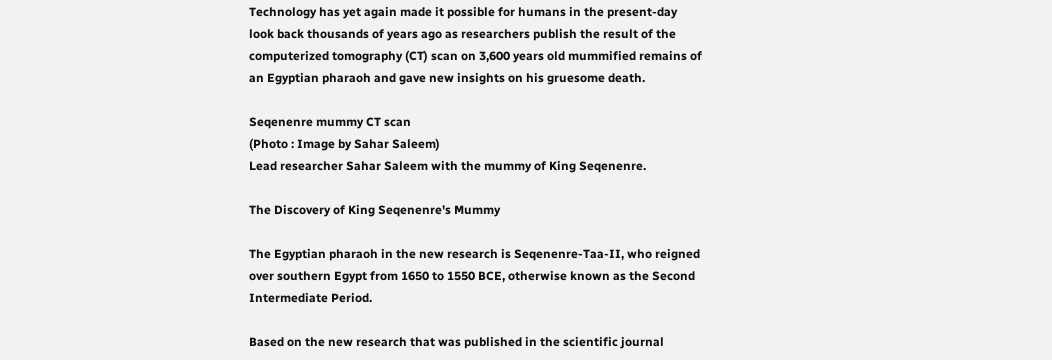Technology has yet again made it possible for humans in the present-day look back thousands of years ago as researchers publish the result of the computerized tomography (CT) scan on 3,600 years old mummified remains of an Egyptian pharaoh and gave new insights on his gruesome death.

Seqenenre mummy CT scan
(Photo : Image by Sahar Saleem)
Lead researcher Sahar Saleem with the mummy of King Seqenenre.

The Discovery of King Seqenenre's Mummy

The Egyptian pharaoh in the new research is Seqenenre-Taa-II, who reigned over southern Egypt from 1650 to 1550 BCE, otherwise known as the Second Intermediate Period.

Based on the new research that was published in the scientific journal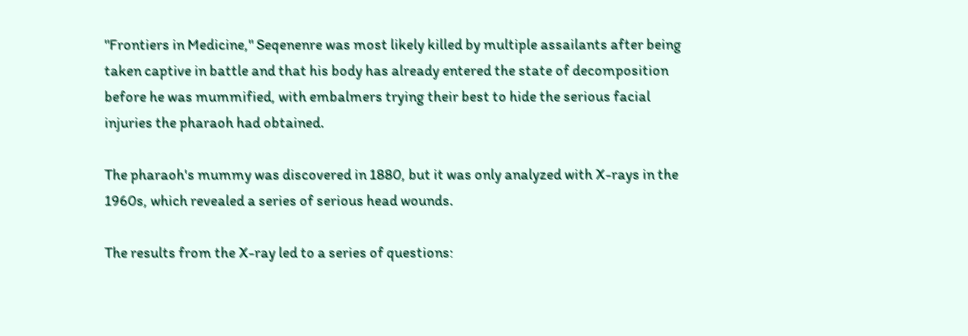"Frontiers in Medicine," Seqenenre was most likely killed by multiple assailants after being taken captive in battle and that his body has already entered the state of decomposition before he was mummified, with embalmers trying their best to hide the serious facial injuries the pharaoh had obtained.

The pharaoh's mummy was discovered in 1880, but it was only analyzed with X-rays in the 1960s, which revealed a series of serious head wounds.

The results from the X-ray led to a series of questions: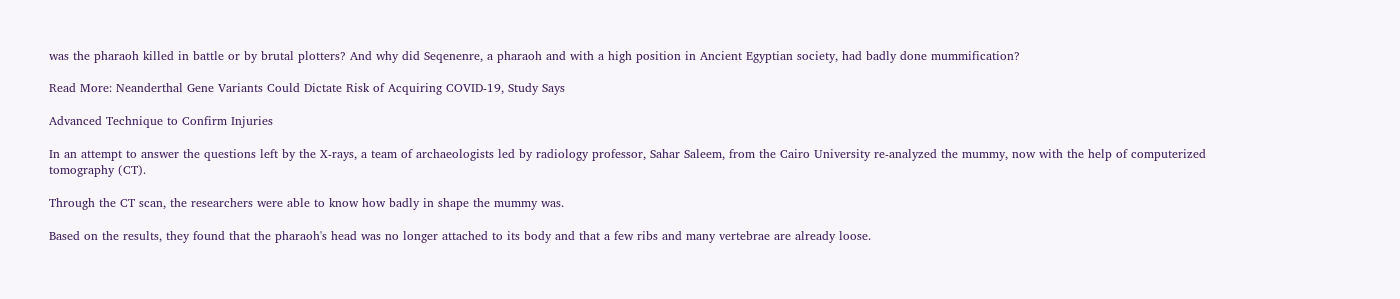was the pharaoh killed in battle or by brutal plotters? And why did Seqenenre, a pharaoh and with a high position in Ancient Egyptian society, had badly done mummification?

Read More: Neanderthal Gene Variants Could Dictate Risk of Acquiring COVID-19, Study Says

Advanced Technique to Confirm Injuries

In an attempt to answer the questions left by the X-rays, a team of archaeologists led by radiology professor, Sahar Saleem, from the Cairo University re-analyzed the mummy, now with the help of computerized tomography (CT).

Through the CT scan, the researchers were able to know how badly in shape the mummy was.

Based on the results, they found that the pharaoh's head was no longer attached to its body and that a few ribs and many vertebrae are already loose.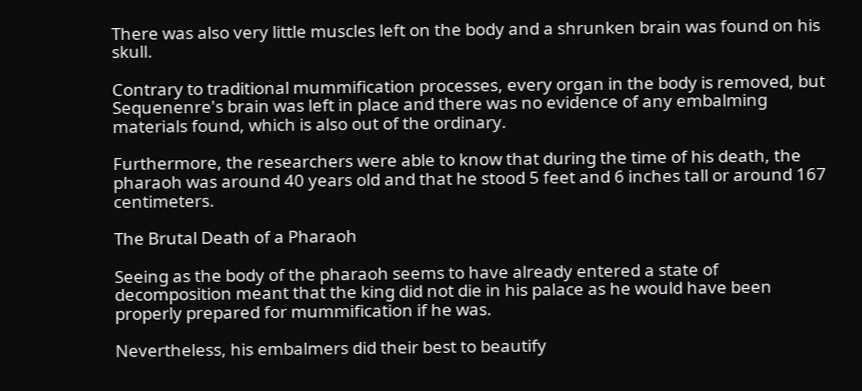There was also very little muscles left on the body and a shrunken brain was found on his skull.

Contrary to traditional mummification processes, every organ in the body is removed, but Sequenenre's brain was left in place and there was no evidence of any embalming materials found, which is also out of the ordinary.

Furthermore, the researchers were able to know that during the time of his death, the pharaoh was around 40 years old and that he stood 5 feet and 6 inches tall or around 167 centimeters.

The Brutal Death of a Pharaoh

Seeing as the body of the pharaoh seems to have already entered a state of decomposition meant that the king did not die in his palace as he would have been properly prepared for mummification if he was.

Nevertheless, his embalmers did their best to beautify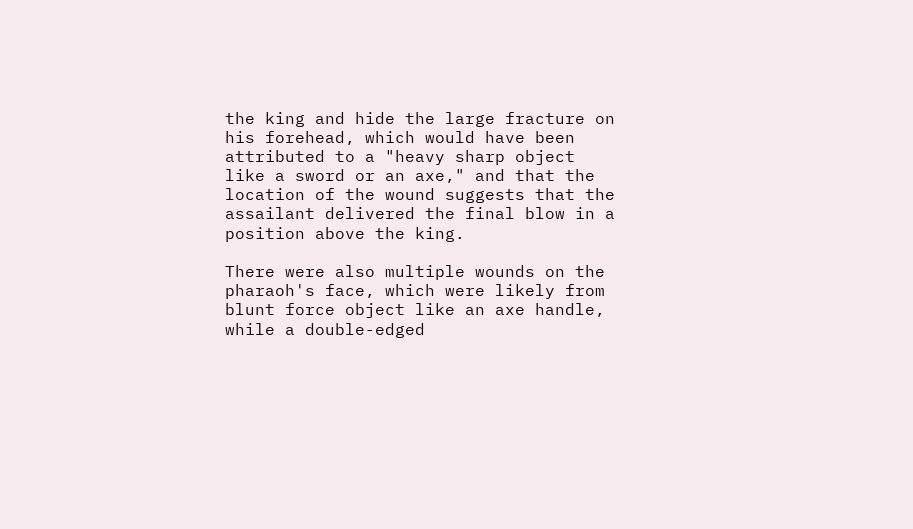the king and hide the large fracture on his forehead, which would have been attributed to a "heavy sharp object like a sword or an axe," and that the location of the wound suggests that the assailant delivered the final blow in a position above the king.

There were also multiple wounds on the pharaoh's face, which were likely from blunt force object like an axe handle, while a double-edged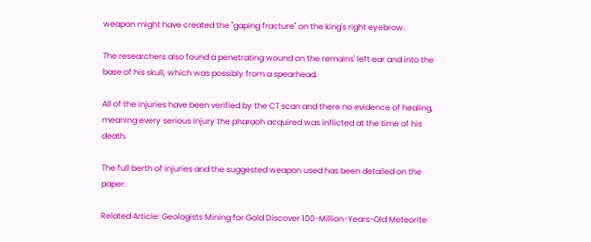weapon might have created the "gaping fracture" on the king's right eyebrow.

The researchers also found a penetrating wound on the remains' left ear and into the base of his skull, which was possibly from a spearhead.

All of the injuries have been verified by the CT scan and there no evidence of healing, meaning every serious injury the pharaoh acquired was inflicted at the time of his death.

The full berth of injuries and the suggested weapon used has been detailed on the paper.

Related Article: Geologists Mining for Gold Discover 100-Million-Years-Old Meteorite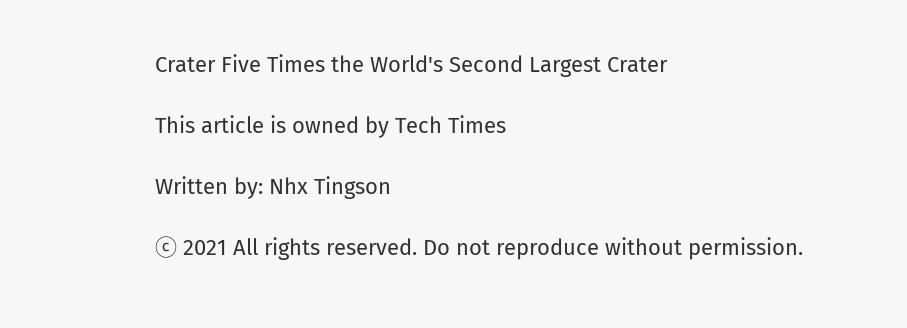Crater Five Times the World's Second Largest Crater

This article is owned by Tech Times

Written by: Nhx Tingson

ⓒ 2021 All rights reserved. Do not reproduce without permission.